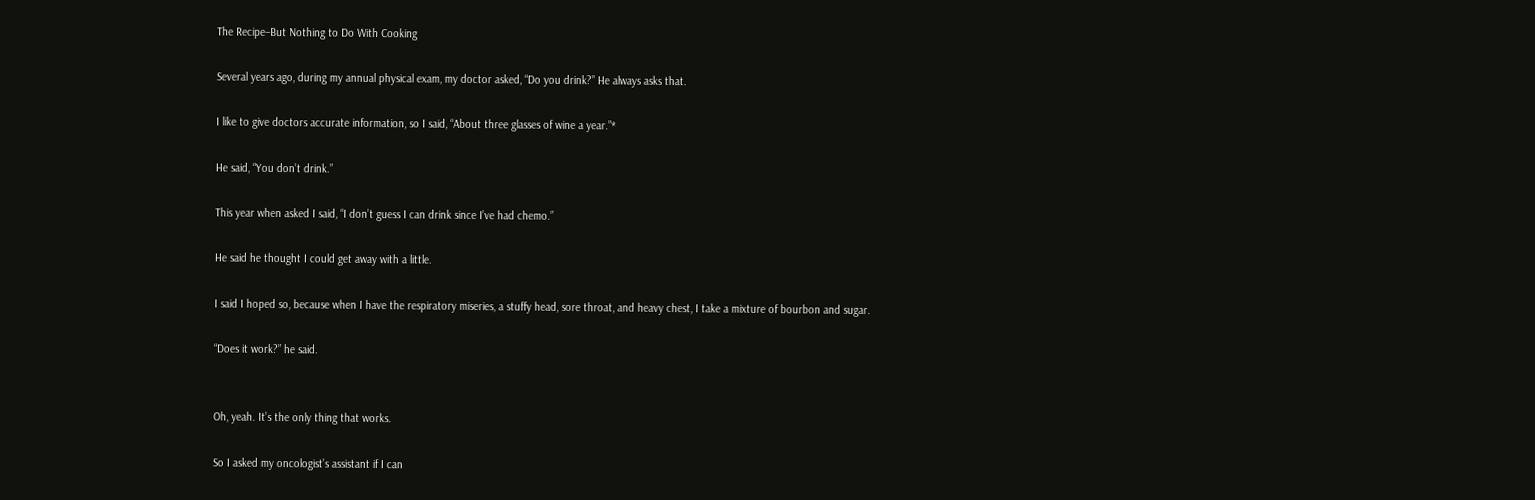The Recipe–But Nothing to Do With Cooking

Several years ago, during my annual physical exam, my doctor asked, “Do you drink?” He always asks that.

I like to give doctors accurate information, so I said, “About three glasses of wine a year.”*

He said, “You don’t drink.”

This year when asked I said, “I don’t guess I can drink since I’ve had chemo.”

He said he thought I could get away with a little.

I said I hoped so, because when I have the respiratory miseries, a stuffy head, sore throat, and heavy chest, I take a mixture of bourbon and sugar.

“Does it work?” he said.


Oh, yeah. It’s the only thing that works.

So I asked my oncologist’s assistant if I can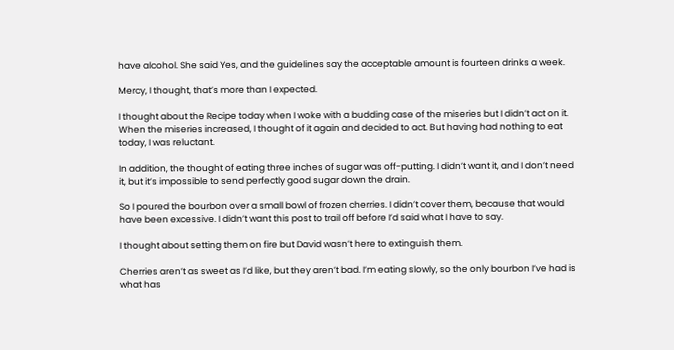have alcohol. She said Yes, and the guidelines say the acceptable amount is fourteen drinks a week.

Mercy, I thought, that’s more than I expected.

I thought about the Recipe today when I woke with a budding case of the miseries but I didn’t act on it. When the miseries increased, I thought of it again and decided to act. But having had nothing to eat today, I was reluctant.

In addition, the thought of eating three inches of sugar was off-putting. I didn’t want it, and I don’t need it, but it’s impossible to send perfectly good sugar down the drain.

So I poured the bourbon over a small bowl of frozen cherries. I didn’t cover them, because that would have been excessive. I didn’t want this post to trail off before I’d said what I have to say.

I thought about setting them on fire but David wasn’t here to extinguish them.

Cherries aren’t as sweet as I’d like, but they aren’t bad. I’m eating slowly, so the only bourbon I’ve had is what has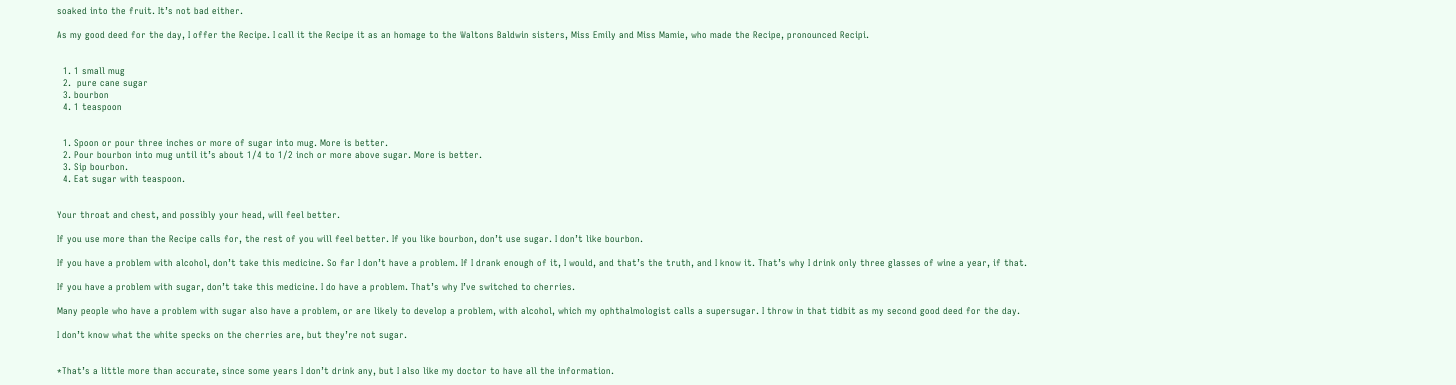soaked into the fruit. It’s not bad either.

As my good deed for the day, I offer the Recipe. I call it the Recipe it as an homage to the Waltons Baldwin sisters, Miss Emily and Miss Mamie, who made the Recipe, pronounced Recipi.


  1. 1 small mug
  2.  pure cane sugar
  3. bourbon
  4. 1 teaspoon


  1. Spoon or pour three inches or more of sugar into mug. More is better.
  2. Pour bourbon into mug until it’s about 1/4 to 1/2 inch or more above sugar. More is better.
  3. Sip bourbon.
  4. Eat sugar with teaspoon.


Your throat and chest, and possibly your head, will feel better.

If you use more than the Recipe calls for, the rest of you will feel better. If you like bourbon, don’t use sugar. I don’t like bourbon.

If you have a problem with alcohol, don’t take this medicine. So far I don’t have a problem. If I drank enough of it, I would, and that’s the truth, and I know it. That’s why I drink only three glasses of wine a year, if that.

If you have a problem with sugar, don’t take this medicine. I do have a problem. That’s why I’ve switched to cherries.

Many people who have a problem with sugar also have a problem, or are likely to develop a problem, with alcohol, which my ophthalmologist calls a supersugar. I throw in that tidbit as my second good deed for the day.

I don’t know what the white specks on the cherries are, but they’re not sugar.


*That’s a little more than accurate, since some years I don’t drink any, but I also like my doctor to have all the information.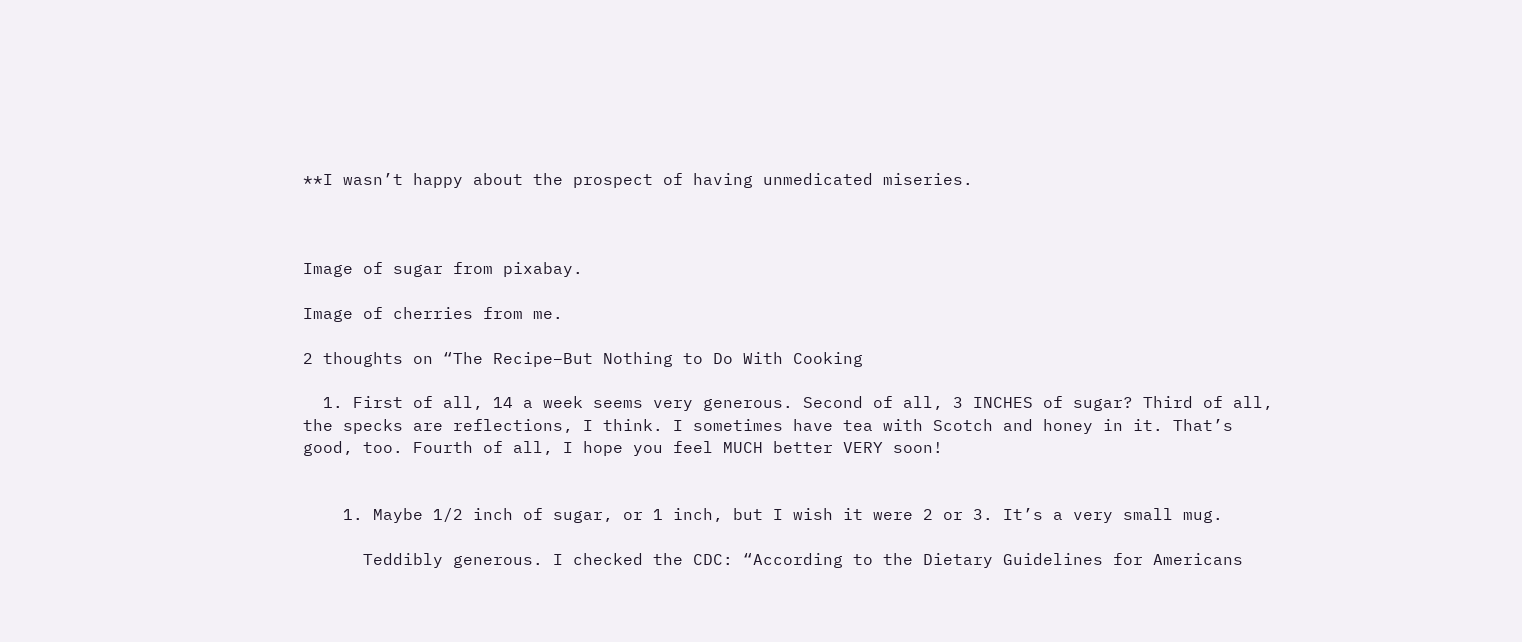**I wasn’t happy about the prospect of having unmedicated miseries.



Image of sugar from pixabay.

Image of cherries from me.

2 thoughts on “The Recipe–But Nothing to Do With Cooking

  1. First of all, 14 a week seems very generous. Second of all, 3 INCHES of sugar? Third of all, the specks are reflections, I think. I sometimes have tea with Scotch and honey in it. That’s good, too. Fourth of all, I hope you feel MUCH better VERY soon!


    1. Maybe 1/2 inch of sugar, or 1 inch, but I wish it were 2 or 3. It’s a very small mug.

      Teddibly generous. I checked the CDC: “According to the Dietary Guidelines for Americans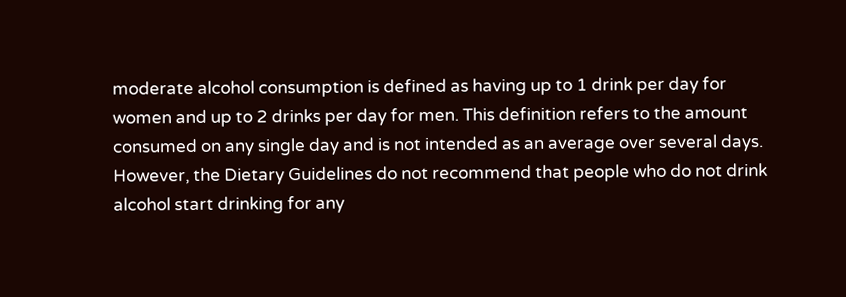moderate alcohol consumption is defined as having up to 1 drink per day for women and up to 2 drinks per day for men. This definition refers to the amount consumed on any single day and is not intended as an average over several days. However, the Dietary Guidelines do not recommend that people who do not drink alcohol start drinking for any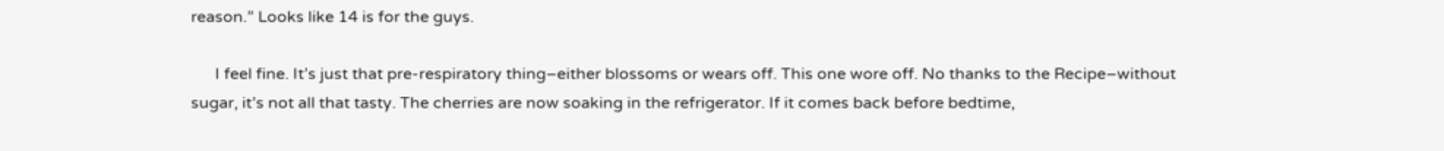reason.” Looks like 14 is for the guys.

      I feel fine. It’s just that pre-respiratory thing–either blossoms or wears off. This one wore off. No thanks to the Recipe–without sugar, it’s not all that tasty. The cherries are now soaking in the refrigerator. If it comes back before bedtime,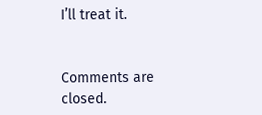I’ll treat it.


Comments are closed.